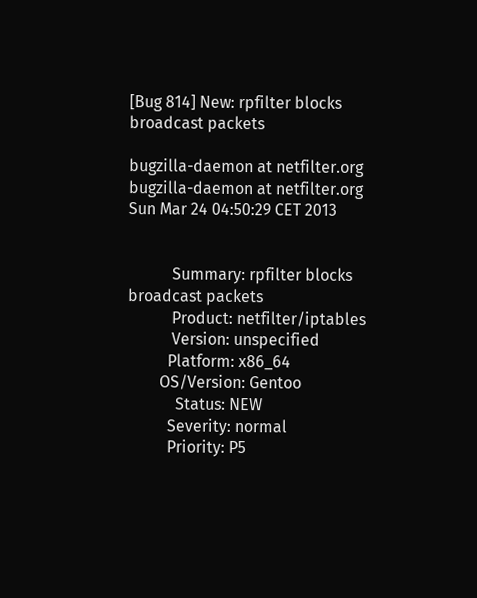[Bug 814] New: rpfilter blocks broadcast packets

bugzilla-daemon at netfilter.org bugzilla-daemon at netfilter.org
Sun Mar 24 04:50:29 CET 2013


           Summary: rpfilter blocks broadcast packets
           Product: netfilter/iptables
           Version: unspecified
          Platform: x86_64
        OS/Version: Gentoo
            Status: NEW
          Severity: normal
          Priority: P5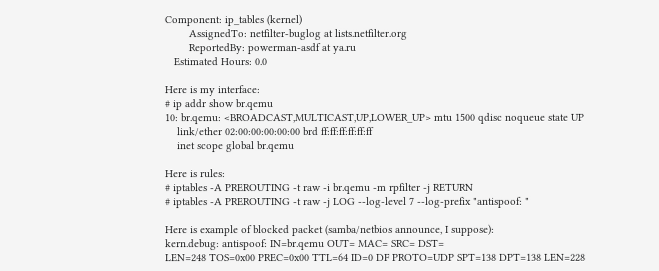Component: ip_tables (kernel)
        AssignedTo: netfilter-buglog at lists.netfilter.org
        ReportedBy: powerman-asdf at ya.ru
   Estimated Hours: 0.0

Here is my interface:
# ip addr show br.qemu
10: br.qemu: <BROADCAST,MULTICAST,UP,LOWER_UP> mtu 1500 qdisc noqueue state UP
    link/ether 02:00:00:00:00:00 brd ff:ff:ff:ff:ff:ff
    inet scope global br.qemu

Here is rules:
# iptables -A PREROUTING -t raw -i br.qemu -m rpfilter -j RETURN
# iptables -A PREROUTING -t raw -j LOG --log-level 7 --log-prefix "antispoof: "

Here is example of blocked packet (samba/netbios announce, I suppose):
kern.debug: antispoof: IN=br.qemu OUT= MAC= SRC= DST=
LEN=248 TOS=0x00 PREC=0x00 TTL=64 ID=0 DF PROTO=UDP SPT=138 DPT=138 LEN=228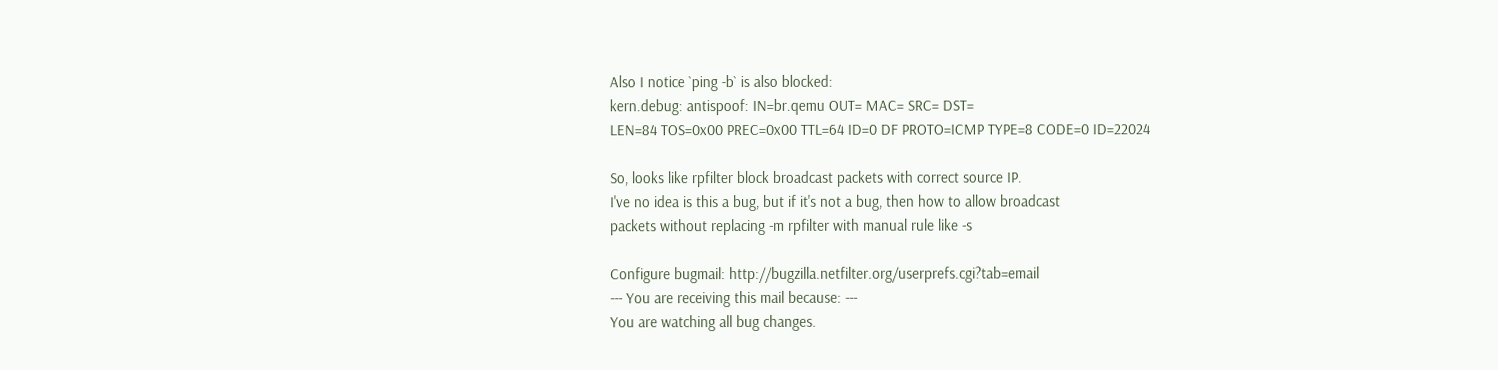Also I notice `ping -b` is also blocked:
kern.debug: antispoof: IN=br.qemu OUT= MAC= SRC= DST=
LEN=84 TOS=0x00 PREC=0x00 TTL=64 ID=0 DF PROTO=ICMP TYPE=8 CODE=0 ID=22024

So, looks like rpfilter block broadcast packets with correct source IP.
I've no idea is this a bug, but if it's not a bug, then how to allow broadcast
packets without replacing -m rpfilter with manual rule like -s

Configure bugmail: http://bugzilla.netfilter.org/userprefs.cgi?tab=email
--- You are receiving this mail because: ---
You are watching all bug changes.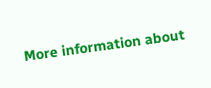More information about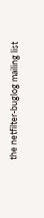the netfilter-buglog mailing list